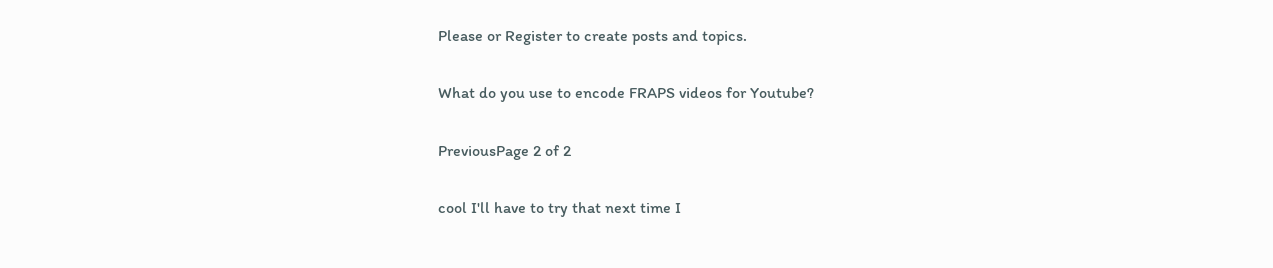Please or Register to create posts and topics.

What do you use to encode FRAPS videos for Youtube?

PreviousPage 2 of 2

cool I'll have to try that next time I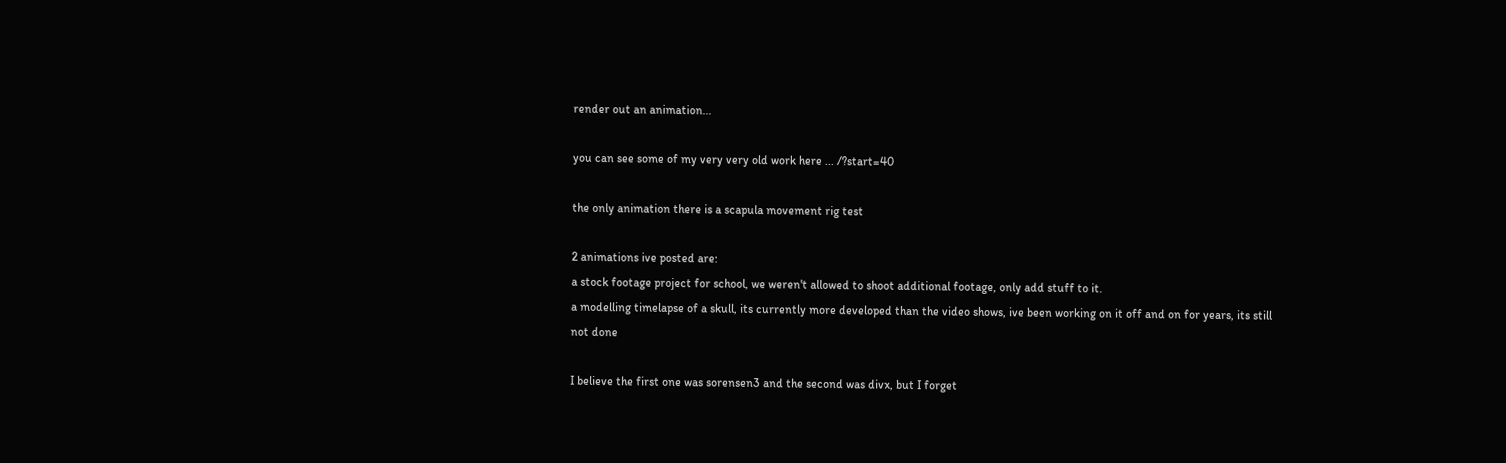render out an animation...

you can see some of my very very old work here ... /?start=40

the only animation there is a scapula movement rig test

2 animations ive posted are:
a stock footage project for school, we weren't allowed to shoot additional footage, only add stuff to it.
a modelling timelapse of a skull, its currently more developed than the video shows, ive been working on it off and on for years, its still not done

I believe the first one was sorensen3 and the second was divx, but I forget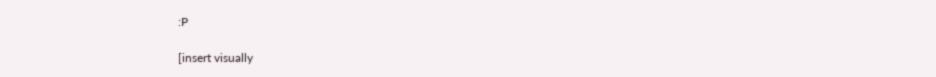:P

[insert visually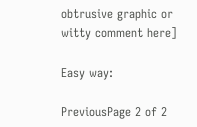obtrusive graphic or witty comment here]

Easy way:

PreviousPage 2 of 2